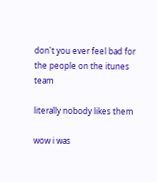don't you ever feel bad for the people on the itunes team

literally nobody likes them

wow i was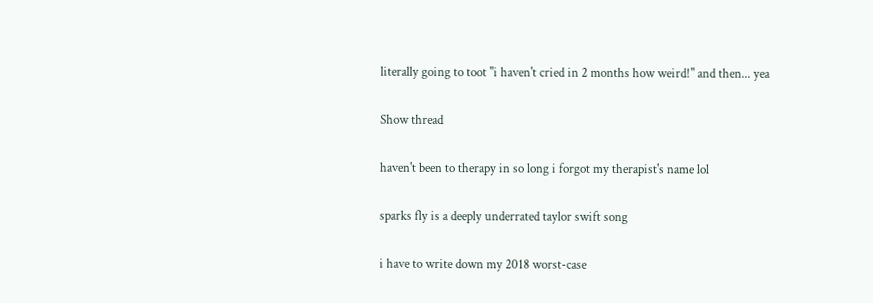literally going to toot "i haven't cried in 2 months how weird!" and then... yea

Show thread

haven't been to therapy in so long i forgot my therapist's name lol

sparks fly is a deeply underrated taylor swift song

i have to write down my 2018 worst-case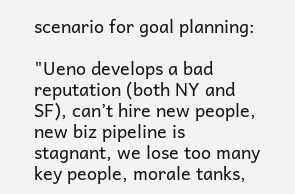scenario for goal planning:

"Ueno develops a bad reputation (both NY and SF), can’t hire new people, new biz pipeline is stagnant, we lose too many key people, morale tanks,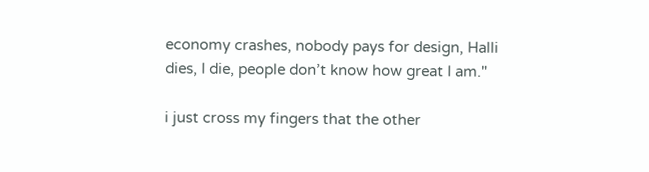economy crashes, nobody pays for design, Halli dies, I die, people don’t know how great I am."

i just cross my fingers that the other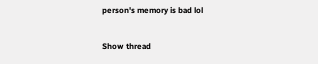person's memory is bad lol

Show thread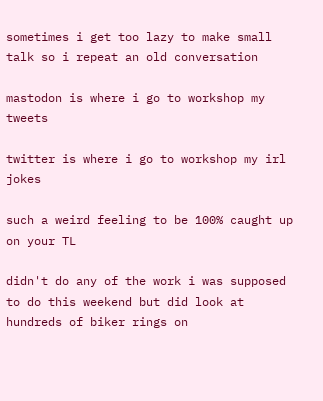sometimes i get too lazy to make small talk so i repeat an old conversation

mastodon is where i go to workshop my tweets

twitter is where i go to workshop my irl jokes

such a weird feeling to be 100% caught up on your TL

didn't do any of the work i was supposed to do this weekend but did look at hundreds of biker rings on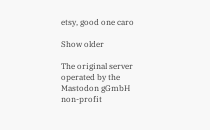etsy, good one caro

Show older

The original server operated by the Mastodon gGmbH non-profit